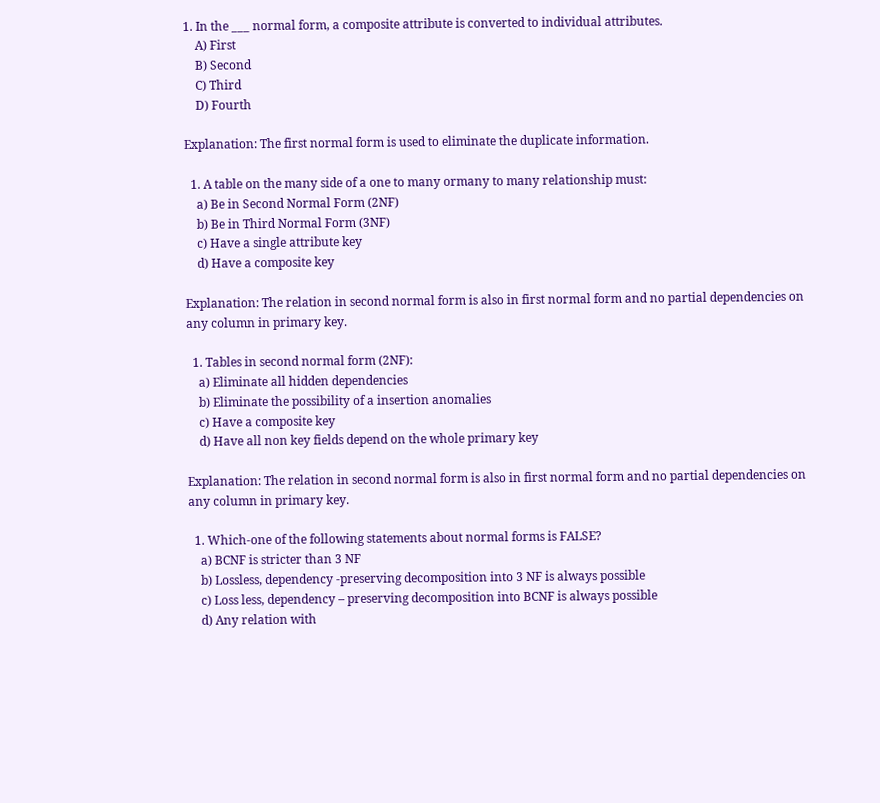1. In the ___ normal form, a composite attribute is converted to individual attributes.
    A) First
    B) Second
    C) Third
    D) Fourth

Explanation: The first normal form is used to eliminate the duplicate information.

  1. A table on the many side of a one to many ormany to many relationship must:
    a) Be in Second Normal Form (2NF)
    b) Be in Third Normal Form (3NF)
    c) Have a single attribute key
    d) Have a composite key

Explanation: The relation in second normal form is also in first normal form and no partial dependencies on any column in primary key.

  1. Tables in second normal form (2NF):
    a) Eliminate all hidden dependencies
    b) Eliminate the possibility of a insertion anomalies
    c) Have a composite key
    d) Have all non key fields depend on the whole primary key

Explanation: The relation in second normal form is also in first normal form and no partial dependencies on any column in primary key.

  1. Which-one of the following statements about normal forms is FALSE?
    a) BCNF is stricter than 3 NF
    b) Lossless, dependency -preserving decomposition into 3 NF is always possible
    c) Loss less, dependency – preserving decomposition into BCNF is always possible
    d) Any relation with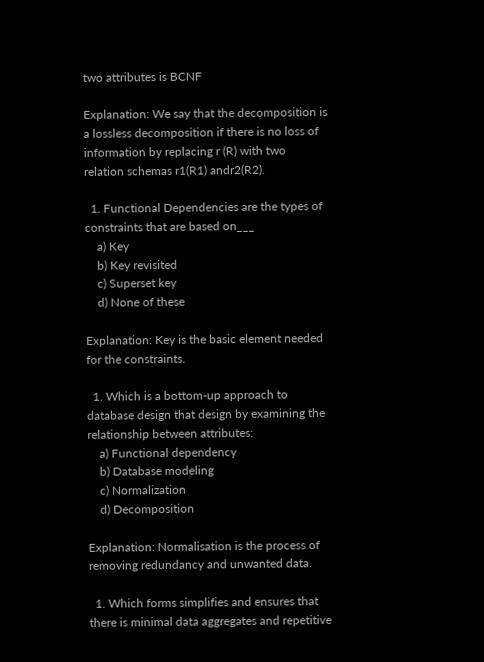two attributes is BCNF

Explanation: We say that the decomposition is a lossless decomposition if there is no loss of information by replacing r (R) with two relation schemas r1(R1) andr2(R2).

  1. Functional Dependencies are the types of constraints that are based on___
    a) Key
    b) Key revisited
    c) Superset key
    d) None of these

Explanation: Key is the basic element needed for the constraints.

  1. Which is a bottom-up approach to database design that design by examining the relationship between attributes:
    a) Functional dependency
    b) Database modeling
    c) Normalization
    d) Decomposition

Explanation: Normalisation is the process of removing redundancy and unwanted data.

  1. Which forms simplifies and ensures that there is minimal data aggregates and repetitive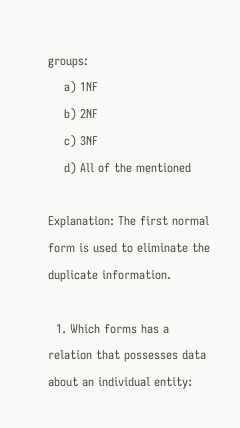groups:
    a) 1NF
    b) 2NF
    c) 3NF
    d) All of the mentioned

Explanation: The first normal form is used to eliminate the duplicate information.

  1. Which forms has a relation that possesses data about an individual entity: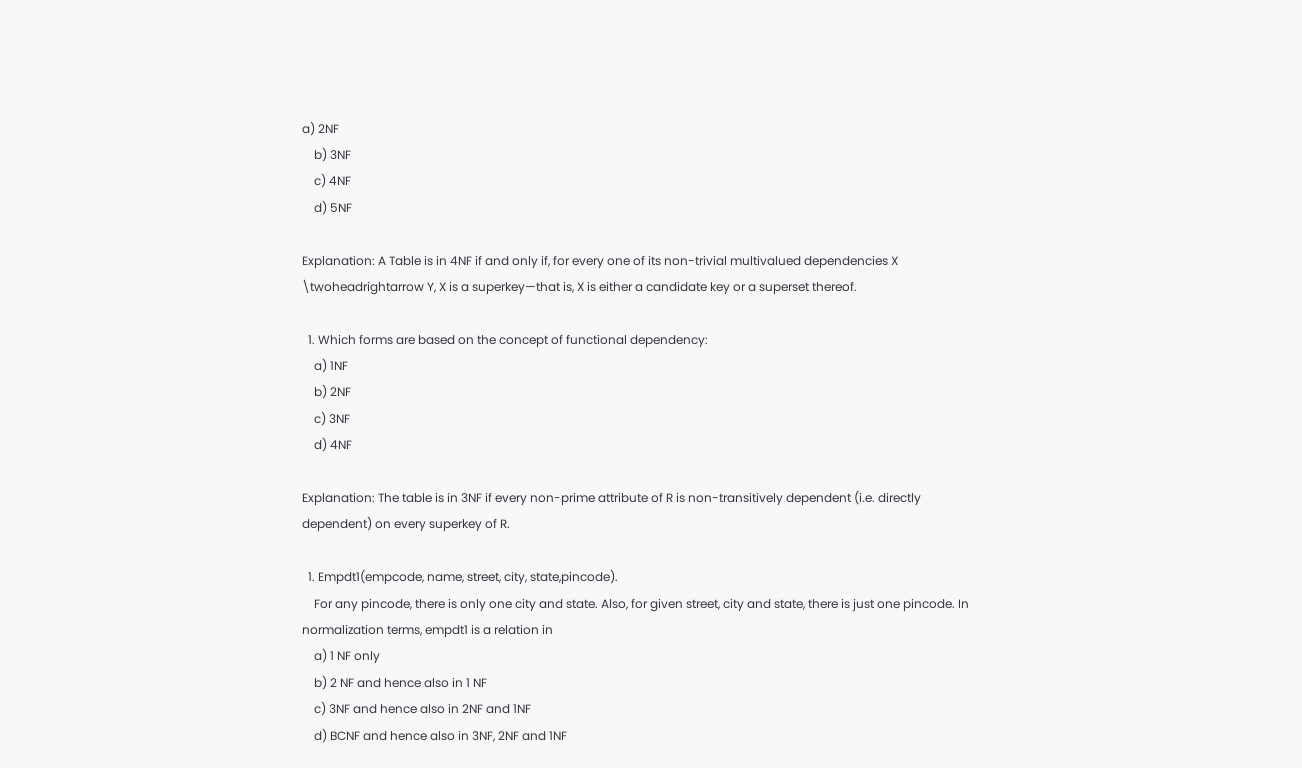a) 2NF
    b) 3NF
    c) 4NF
    d) 5NF

Explanation: A Table is in 4NF if and only if, for every one of its non-trivial multivalued dependencies X \twoheadrightarrow Y, X is a superkey—that is, X is either a candidate key or a superset thereof.

  1. Which forms are based on the concept of functional dependency:
    a) 1NF
    b) 2NF
    c) 3NF
    d) 4NF

Explanation: The table is in 3NF if every non-prime attribute of R is non-transitively dependent (i.e. directly dependent) on every superkey of R.

  1. Empdt1(empcode, name, street, city, state,pincode).
    For any pincode, there is only one city and state. Also, for given street, city and state, there is just one pincode. In normalization terms, empdt1 is a relation in
    a) 1 NF only
    b) 2 NF and hence also in 1 NF
    c) 3NF and hence also in 2NF and 1NF
    d) BCNF and hence also in 3NF, 2NF and 1NF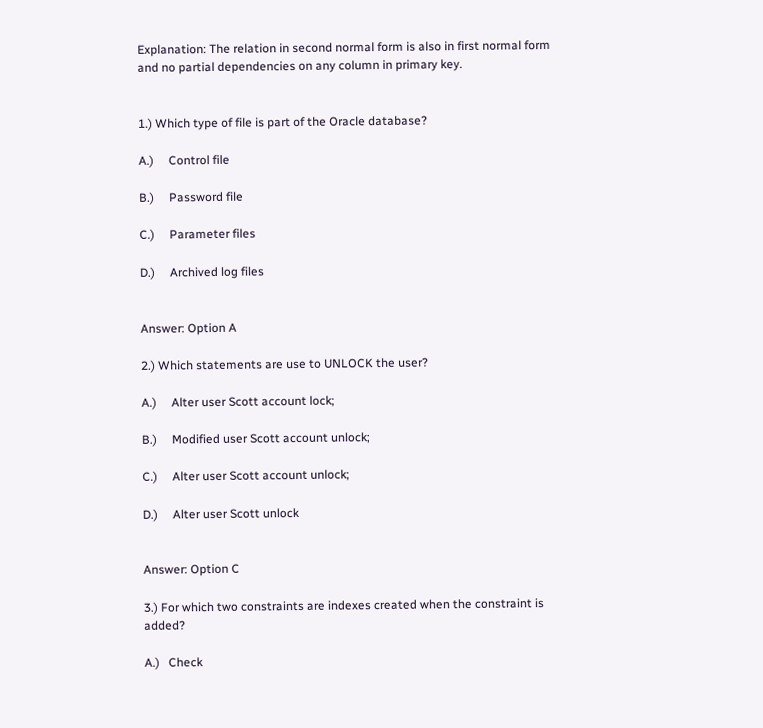Explanation: The relation in second normal form is also in first normal form and no partial dependencies on any column in primary key.


1.) Which type of file is part of the Oracle database?

A.)     Control file

B.)     Password file

C.)     Parameter files

D.)     Archived log files


Answer: Option A

2.) Which statements are use to UNLOCK the user?

A.)     Alter user Scott account lock;

B.)     Modified user Scott account unlock;

C.)     Alter user Scott account unlock;

D.)     Alter user Scott unlock


Answer: Option C

3.) For which two constraints are indexes created when the constraint is added?

A.)   Check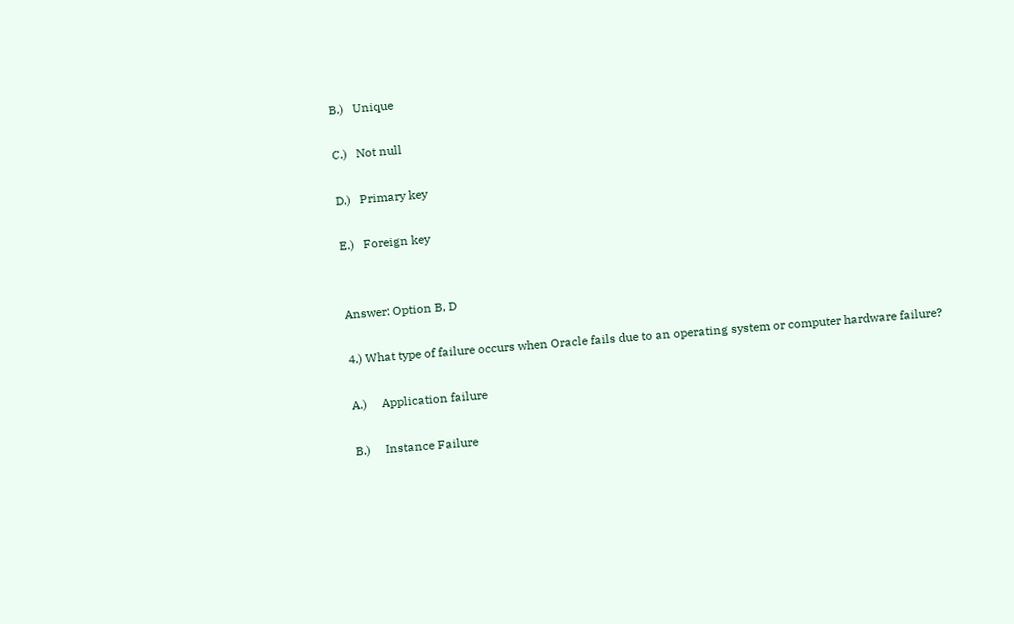B.)   Unique

C.)   Not null

D.)   Primary key

E.)   Foreign key


Answer: Option B, D

4.) What type of failure occurs when Oracle fails due to an operating system or computer hardware failure?

A.)     Application failure

B.)     Instance Failure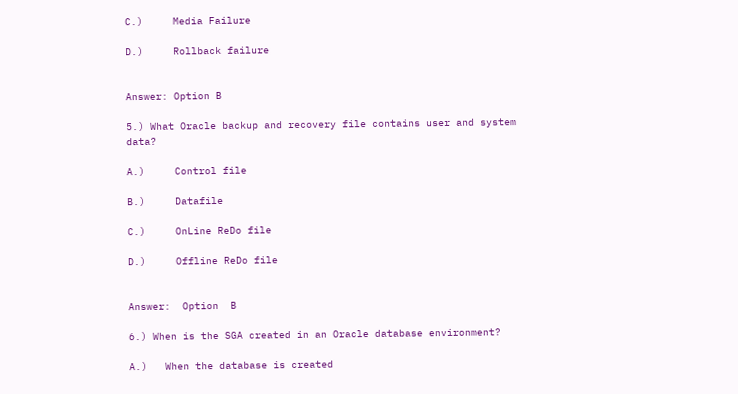C.)     Media Failure

D.)     Rollback failure


Answer: Option B

5.) What Oracle backup and recovery file contains user and system data?

A.)     Control file

B.)     Datafile

C.)     OnLine ReDo file

D.)     Offline ReDo file


Answer:  Option  B

6.) When is the SGA created in an Oracle database environment?

A.)   When the database is created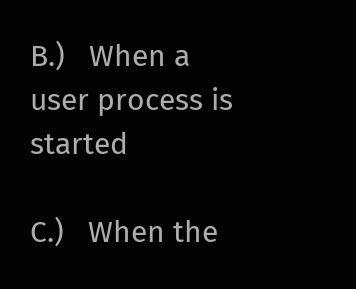B.)   When a user process is started

C.)   When the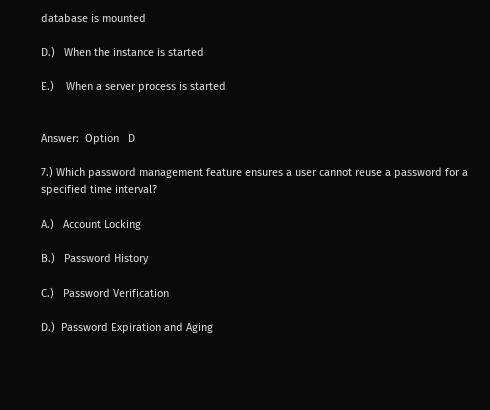database is mounted

D.)   When the instance is started

E.)    When a server process is started


Answer:  Option   D

7.) Which password management feature ensures a user cannot reuse a password for a specified time interval?

A.)   Account Locking

B.)   Password History

C.)   Password Verification

D.)  Password Expiration and Aging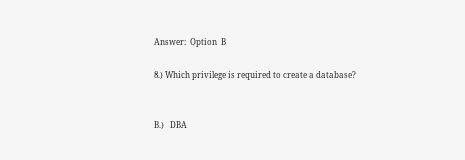Answer:  Option  B

8.) Which privilege is required to create a database?


B.)   DBA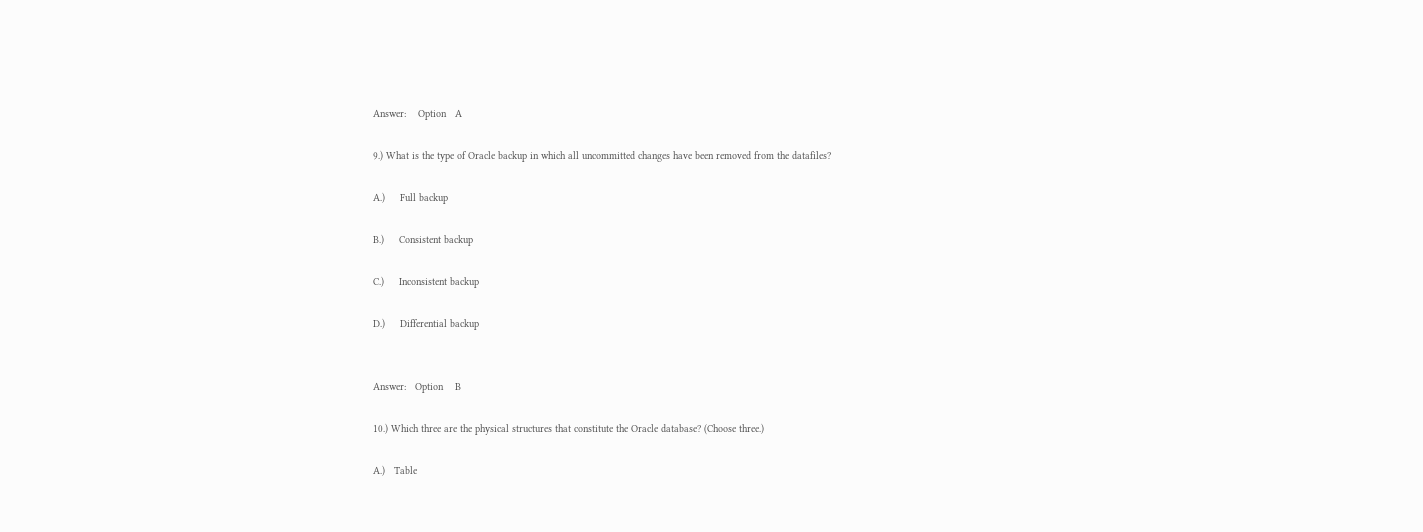Answer:    Option   A

9.) What is the type of Oracle backup in which all uncommitted changes have been removed from the datafiles?

A.)     Full backup

B.)     Consistent backup

C.)     Inconsistent backup

D.)     Differential backup


Answer:   Option    B

10.) Which three are the physical structures that constitute the Oracle database? (Choose three.)

A.)   Table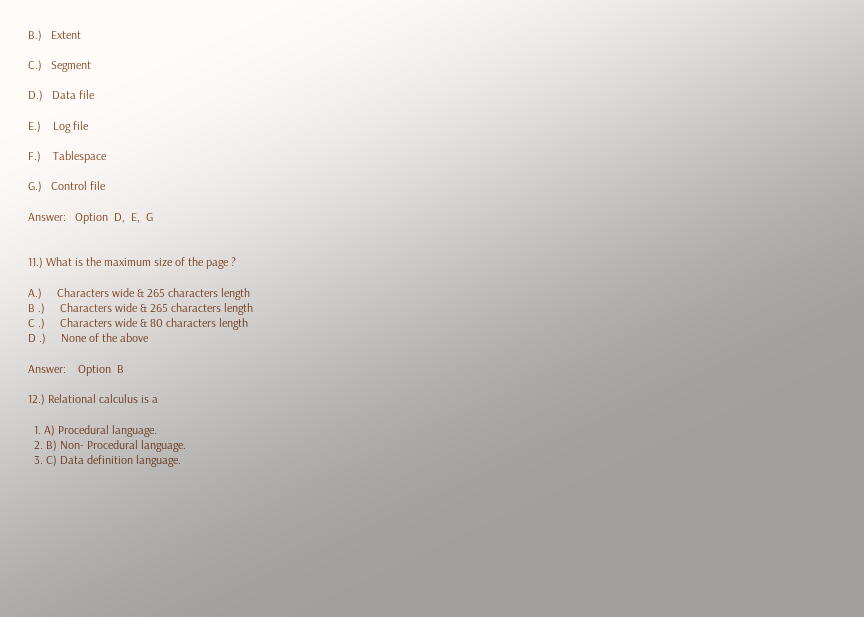B.)   Extent

C.)   Segment

D.)   Data file

E.)    Log file

F.)    Tablespace

G.)   Control file

Answer:   Option  D,  E,  G


11.) What is the maximum size of the page ?

A.)     Characters wide & 265 characters length
B .)     Characters wide & 265 characters length
C .)     Characters wide & 80 characters length
D .)     None of the above

Answer:    Option  B

12.) Relational calculus is a

  1. A) Procedural language.
  2. B) Non- Procedural language.
  3. C) Data definition language.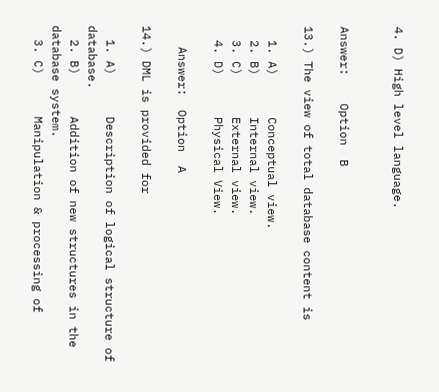4. D) High level language.


Answer:    Option  B

13.) The view of total database content is

  1. A)      Conceptual view.
  2. B)      Internal view.
  3. C)      External view.
  4. D)      Physical View.

   Answer:  Option  A

14.) DML is provided for

  1. A)      Description of logical structure of database.
  2. B)      Addition of new structures in the database system.
  3. C)      Manipulation & processing of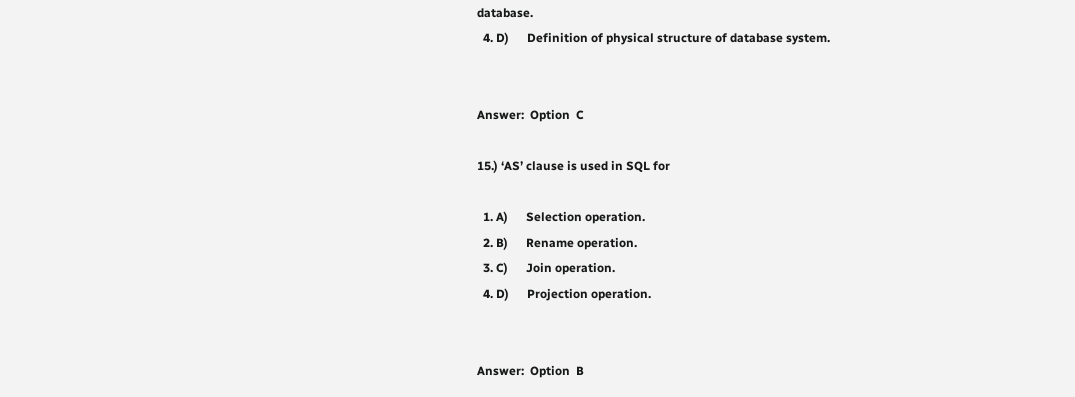database.
  4. D)      Definition of physical structure of database system.


Answer:  Option  C

15.) ‘AS’ clause is used in SQL for

  1. A)      Selection operation.
  2. B)      Rename operation.
  3. C)      Join operation.
  4. D)      Projection operation.


Answer:  Option  B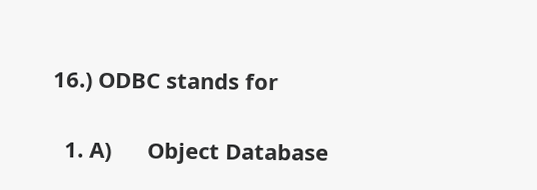16.) ODBC stands for

  1. A)      Object Database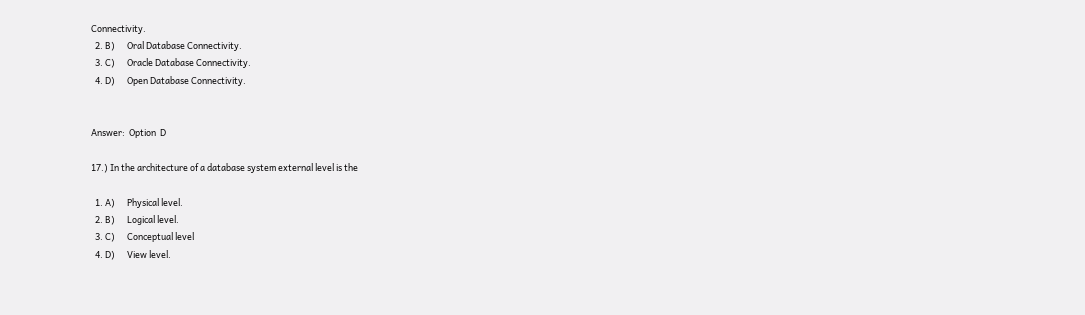Connectivity.
  2. B)      Oral Database Connectivity.
  3. C)      Oracle Database Connectivity.
  4. D)      Open Database Connectivity.


Answer:  Option  D

17.) In the architecture of a database system external level is the

  1. A)      Physical level.
  2. B)      Logical level.
  3. C)      Conceptual level
  4. D)      View level.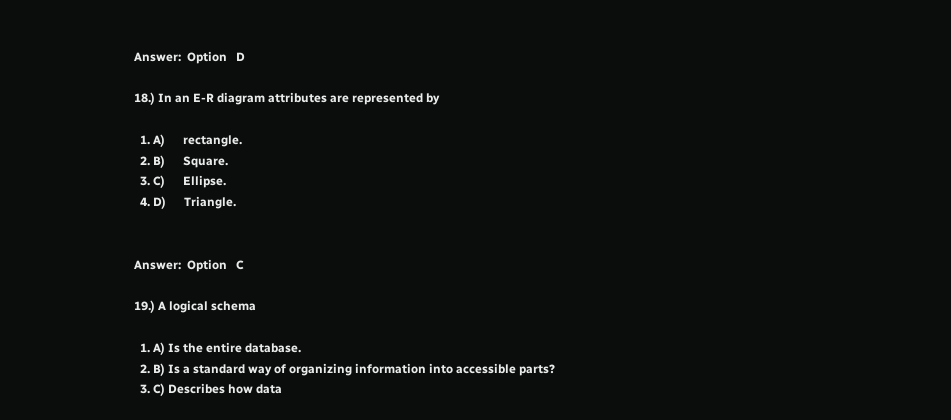Answer:  Option   D

18.) In an E-R diagram attributes are represented by

  1. A)      rectangle.
  2. B)      Square.
  3. C)      Ellipse.
  4. D)      Triangle.


Answer:  Option   C

19.) A logical schema

  1. A) Is the entire database.
  2. B) Is a standard way of organizing information into accessible parts?
  3. C) Describes how data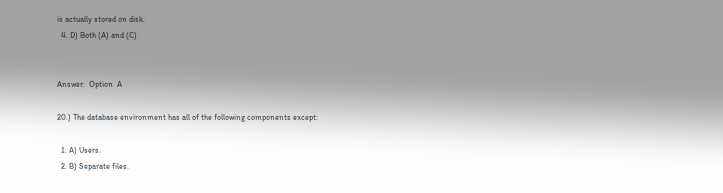is actually stored on disk.
  4. D) Both (A) and (C)


Answer:  Option  A

20.) The database environment has all of the following components except:

  1. A) Users.
  2. B) Separate files.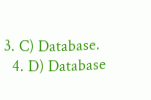3. C) Database.
  4. D) Database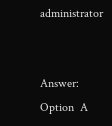administrator


Answer:   Option  A